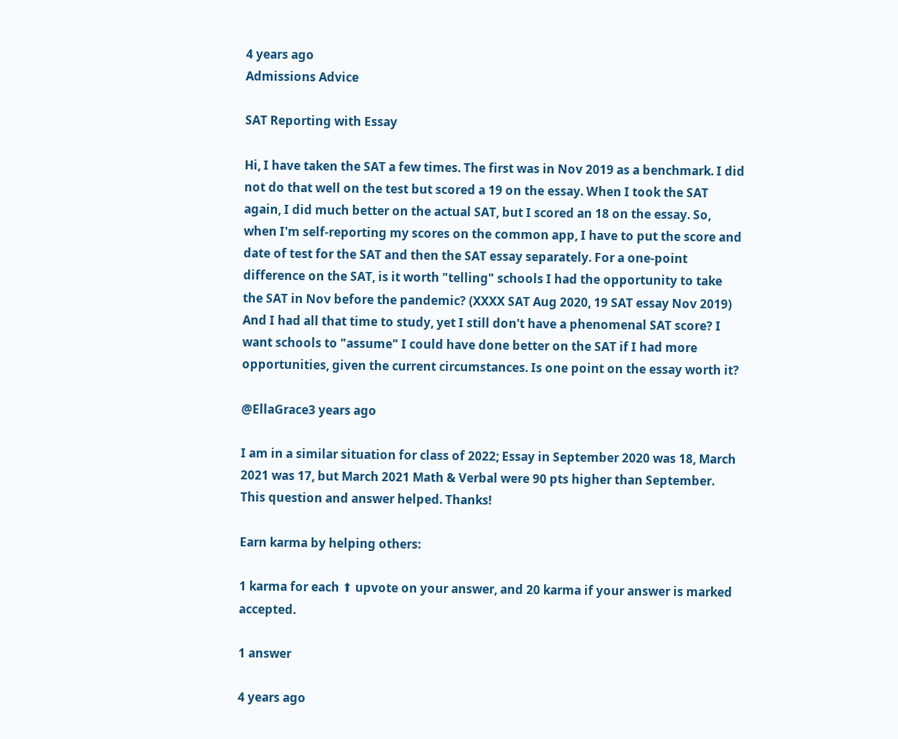4 years ago
Admissions Advice

SAT Reporting with Essay

Hi, I have taken the SAT a few times. The first was in Nov 2019 as a benchmark. I did not do that well on the test but scored a 19 on the essay. When I took the SAT again, I did much better on the actual SAT, but I scored an 18 on the essay. So, when I'm self-reporting my scores on the common app, I have to put the score and date of test for the SAT and then the SAT essay separately. For a one-point difference on the SAT, is it worth "telling" schools I had the opportunity to take the SAT in Nov before the pandemic? (XXXX SAT Aug 2020, 19 SAT essay Nov 2019) And I had all that time to study, yet I still don't have a phenomenal SAT score? I want schools to "assume" I could have done better on the SAT if I had more opportunities, given the current circumstances. Is one point on the essay worth it?

@EllaGrace3 years ago

I am in a similar situation for class of 2022; Essay in September 2020 was 18, March 2021 was 17, but March 2021 Math & Verbal were 90 pts higher than September. This question and answer helped. Thanks!

Earn karma by helping others:

1 karma for each ⬆ upvote on your answer, and 20 karma if your answer is marked accepted.

1 answer

4 years ago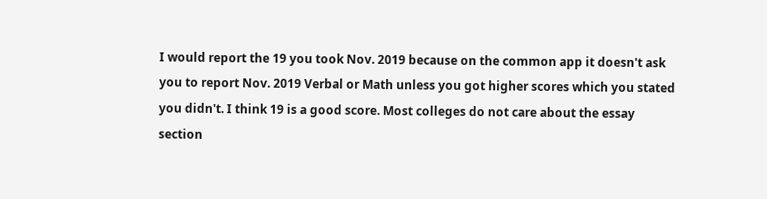I would report the 19 you took Nov. 2019 because on the common app it doesn't ask you to report Nov. 2019 Verbal or Math unless you got higher scores which you stated you didn't. I think 19 is a good score. Most colleges do not care about the essay section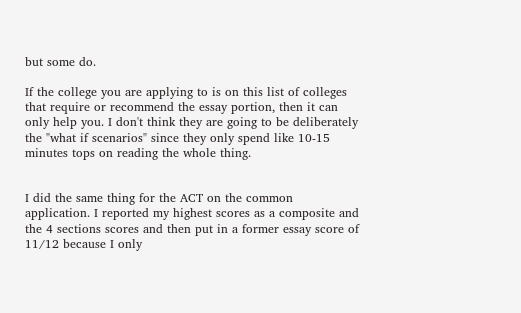but some do.

If the college you are applying to is on this list of colleges that require or recommend the essay portion, then it can only help you. I don't think they are going to be deliberately the "what if scenarios" since they only spend like 10-15 minutes tops on reading the whole thing.


I did the same thing for the ACT on the common application. I reported my highest scores as a composite and the 4 sections scores and then put in a former essay score of 11/12 because I only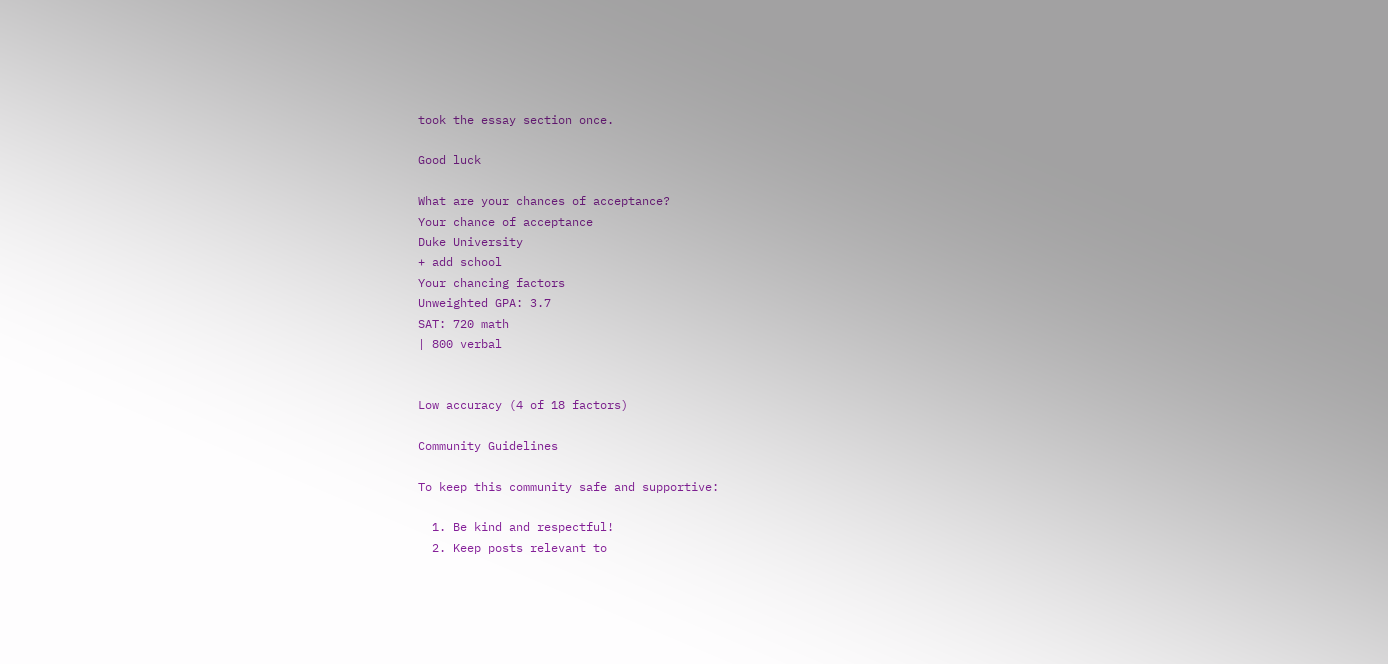took the essay section once.

Good luck

What are your chances of acceptance?
Your chance of acceptance
Duke University
+ add school
Your chancing factors
Unweighted GPA: 3.7
SAT: 720 math
| 800 verbal


Low accuracy (4 of 18 factors)

Community Guidelines

To keep this community safe and supportive:

  1. Be kind and respectful!
  2. Keep posts relevant to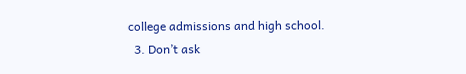college admissions and high school.
  3. Don’t ask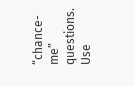“chance-me” questions. Use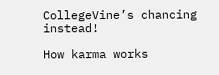CollegeVine’s chancing instead!

How karma works